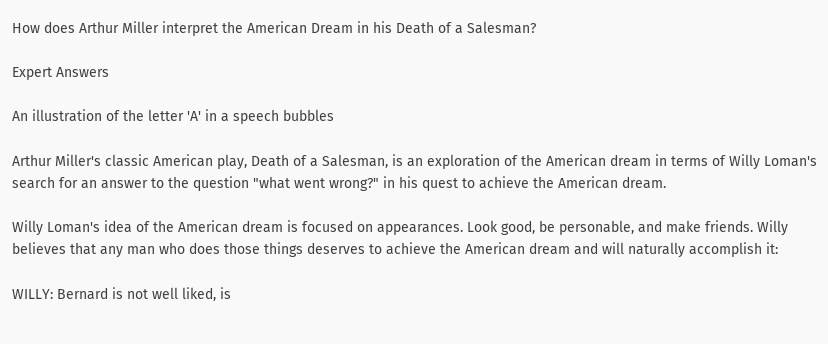How does Arthur Miller interpret the American Dream in his Death of a Salesman?

Expert Answers

An illustration of the letter 'A' in a speech bubbles

Arthur Miller's classic American play, Death of a Salesman, is an exploration of the American dream in terms of Willy Loman's search for an answer to the question "what went wrong?" in his quest to achieve the American dream.

Willy Loman's idea of the American dream is focused on appearances. Look good, be personable, and make friends. Willy believes that any man who does those things deserves to achieve the American dream and will naturally accomplish it:

WILLY: Bernard is not well liked, is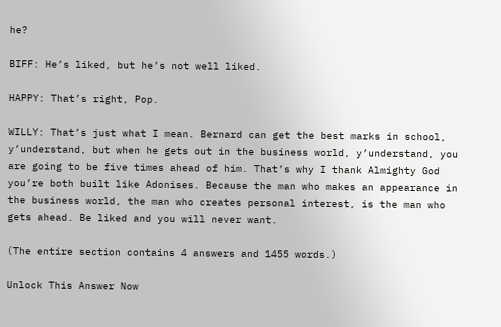he?

BIFF: He’s liked, but he’s not well liked.

HAPPY: That’s right, Pop.

WILLY: That’s just what I mean. Bernard can get the best marks in school, y’understand, but when he gets out in the business world, y’understand, you are going to be five times ahead of him. That’s why I thank Almighty God you’re both built like Adonises. Because the man who makes an appearance in the business world, the man who creates personal interest, is the man who gets ahead. Be liked and you will never want.

(The entire section contains 4 answers and 1455 words.)

Unlock This Answer Now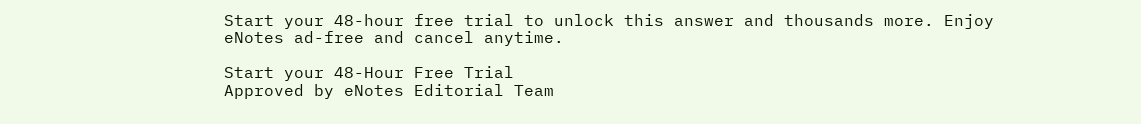Start your 48-hour free trial to unlock this answer and thousands more. Enjoy eNotes ad-free and cancel anytime.

Start your 48-Hour Free Trial
Approved by eNotes Editorial Team